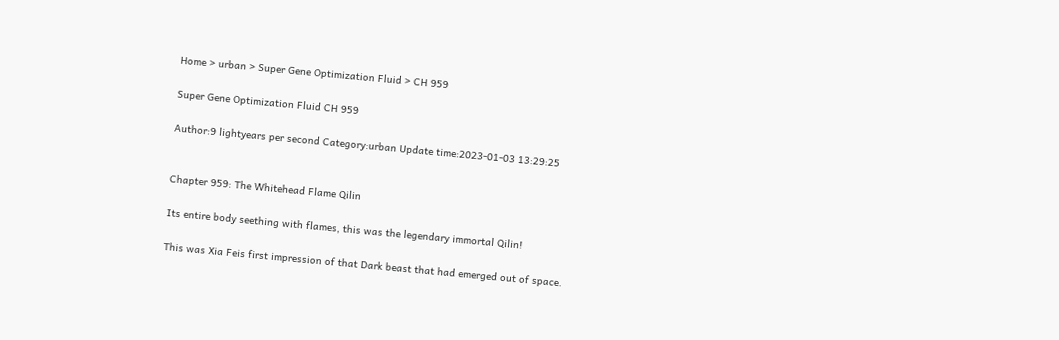Home > urban > Super Gene Optimization Fluid > CH 959

Super Gene Optimization Fluid CH 959

Author:9 lightyears per second Category:urban Update time:2023-01-03 13:29:25


Chapter 959: The Whitehead Flame Qilin

Its entire body seething with flames, this was the legendary immortal Qilin!

This was Xia Feis first impression of that Dark beast that had emerged out of space.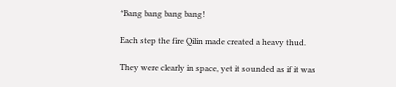*Bang bang bang bang!

Each step the fire Qilin made created a heavy thud.

They were clearly in space, yet it sounded as if it was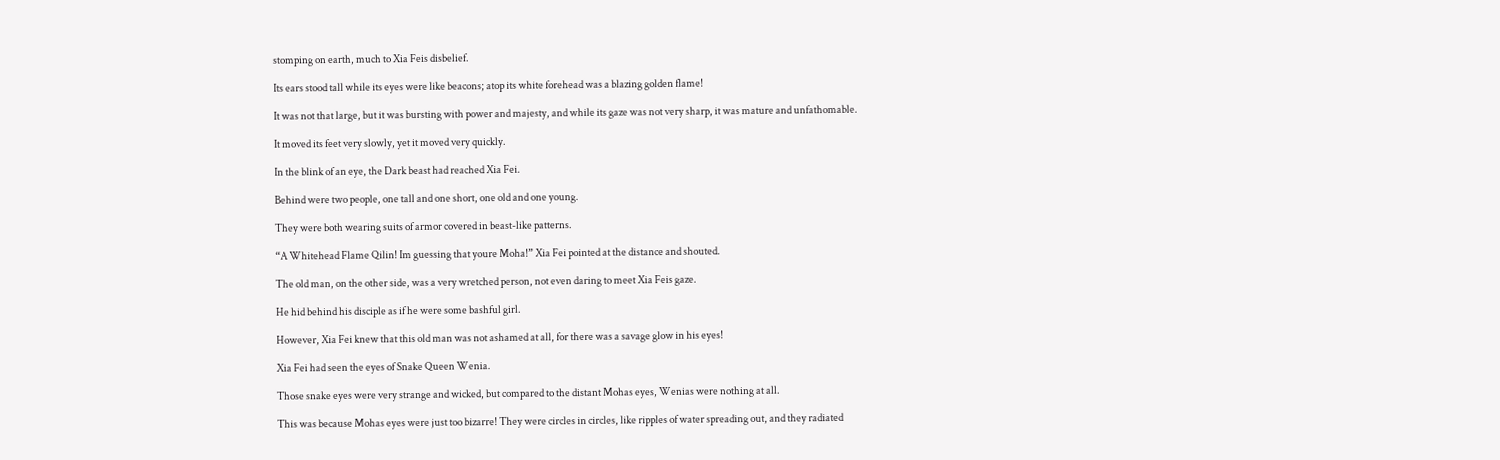stomping on earth, much to Xia Feis disbelief.

Its ears stood tall while its eyes were like beacons; atop its white forehead was a blazing golden flame!

It was not that large, but it was bursting with power and majesty, and while its gaze was not very sharp, it was mature and unfathomable.

It moved its feet very slowly, yet it moved very quickly.

In the blink of an eye, the Dark beast had reached Xia Fei.

Behind were two people, one tall and one short, one old and one young.

They were both wearing suits of armor covered in beast-like patterns.

“A Whitehead Flame Qilin! Im guessing that youre Moha!” Xia Fei pointed at the distance and shouted.

The old man, on the other side, was a very wretched person, not even daring to meet Xia Feis gaze.

He hid behind his disciple as if he were some bashful girl.

However, Xia Fei knew that this old man was not ashamed at all, for there was a savage glow in his eyes!

Xia Fei had seen the eyes of Snake Queen Wenia.

Those snake eyes were very strange and wicked, but compared to the distant Mohas eyes, Wenias were nothing at all.

This was because Mohas eyes were just too bizarre! They were circles in circles, like ripples of water spreading out, and they radiated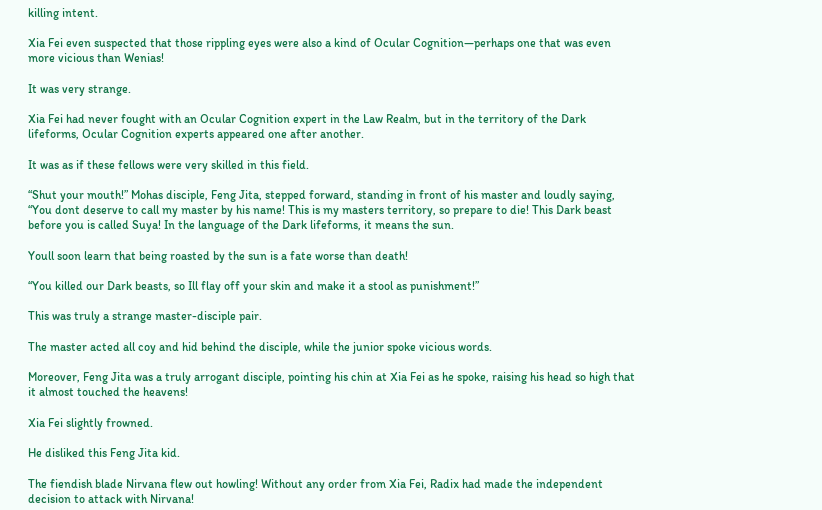killing intent.

Xia Fei even suspected that those rippling eyes were also a kind of Ocular Cognition—perhaps one that was even more vicious than Wenias!

It was very strange.

Xia Fei had never fought with an Ocular Cognition expert in the Law Realm, but in the territory of the Dark lifeforms, Ocular Cognition experts appeared one after another.

It was as if these fellows were very skilled in this field.

“Shut your mouth!” Mohas disciple, Feng Jita, stepped forward, standing in front of his master and loudly saying, “You dont deserve to call my master by his name! This is my masters territory, so prepare to die! This Dark beast before you is called Suya! In the language of the Dark lifeforms, it means the sun.

Youll soon learn that being roasted by the sun is a fate worse than death!

“You killed our Dark beasts, so Ill flay off your skin and make it a stool as punishment!”

This was truly a strange master-disciple pair.

The master acted all coy and hid behind the disciple, while the junior spoke vicious words.

Moreover, Feng Jita was a truly arrogant disciple, pointing his chin at Xia Fei as he spoke, raising his head so high that it almost touched the heavens!

Xia Fei slightly frowned.

He disliked this Feng Jita kid.

The fiendish blade Nirvana flew out howling! Without any order from Xia Fei, Radix had made the independent decision to attack with Nirvana!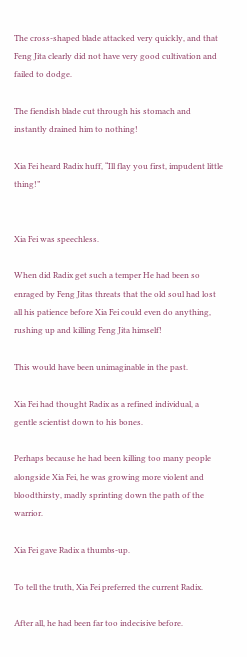The cross-shaped blade attacked very quickly, and that Feng Jita clearly did not have very good cultivation and failed to dodge.

The fiendish blade cut through his stomach and instantly drained him to nothing!

Xia Fei heard Radix huff, “Ill flay you first, impudent little thing!”


Xia Fei was speechless.

When did Radix get such a temper He had been so enraged by Feng Jitas threats that the old soul had lost all his patience before Xia Fei could even do anything, rushing up and killing Feng Jita himself!

This would have been unimaginable in the past.

Xia Fei had thought Radix as a refined individual, a gentle scientist down to his bones.

Perhaps because he had been killing too many people alongside Xia Fei, he was growing more violent and bloodthirsty, madly sprinting down the path of the warrior.

Xia Fei gave Radix a thumbs-up.

To tell the truth, Xia Fei preferred the current Radix.

After all, he had been far too indecisive before.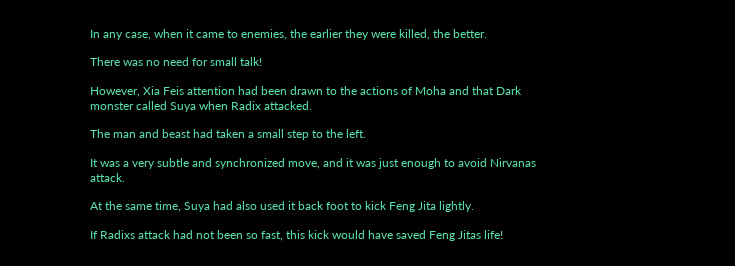In any case, when it came to enemies, the earlier they were killed, the better.

There was no need for small talk!

However, Xia Feis attention had been drawn to the actions of Moha and that Dark monster called Suya when Radix attacked.

The man and beast had taken a small step to the left.

It was a very subtle and synchronized move, and it was just enough to avoid Nirvanas attack.

At the same time, Suya had also used it back foot to kick Feng Jita lightly.

If Radixs attack had not been so fast, this kick would have saved Feng Jitas life!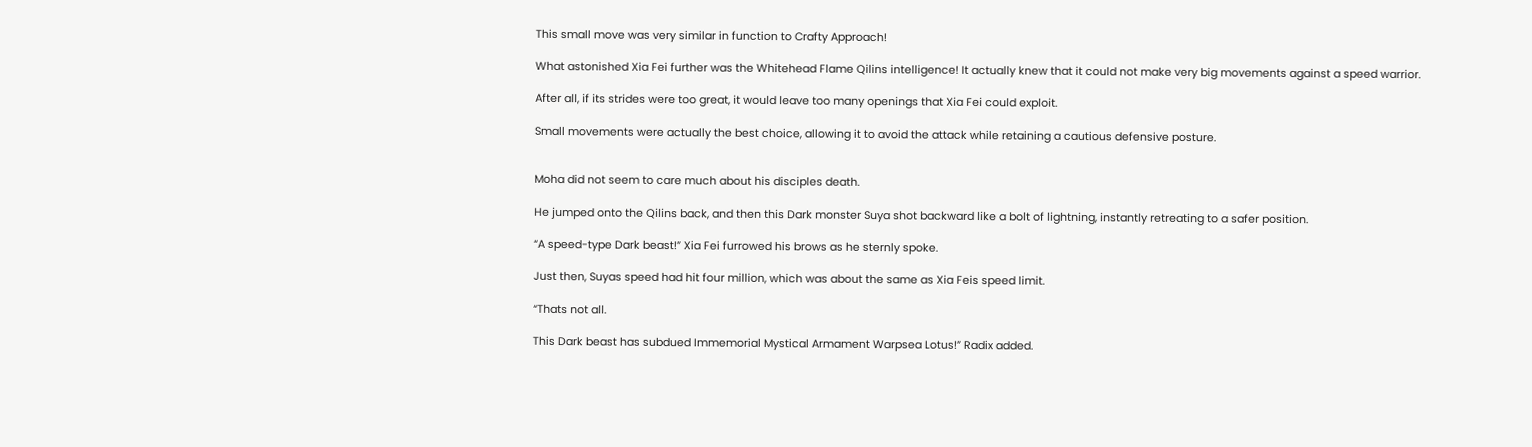This small move was very similar in function to Crafty Approach!

What astonished Xia Fei further was the Whitehead Flame Qilins intelligence! It actually knew that it could not make very big movements against a speed warrior.

After all, if its strides were too great, it would leave too many openings that Xia Fei could exploit.

Small movements were actually the best choice, allowing it to avoid the attack while retaining a cautious defensive posture.


Moha did not seem to care much about his disciples death.

He jumped onto the Qilins back, and then this Dark monster Suya shot backward like a bolt of lightning, instantly retreating to a safer position.

“A speed-type Dark beast!” Xia Fei furrowed his brows as he sternly spoke.

Just then, Suyas speed had hit four million, which was about the same as Xia Feis speed limit.

“Thats not all.

This Dark beast has subdued Immemorial Mystical Armament Warpsea Lotus!” Radix added.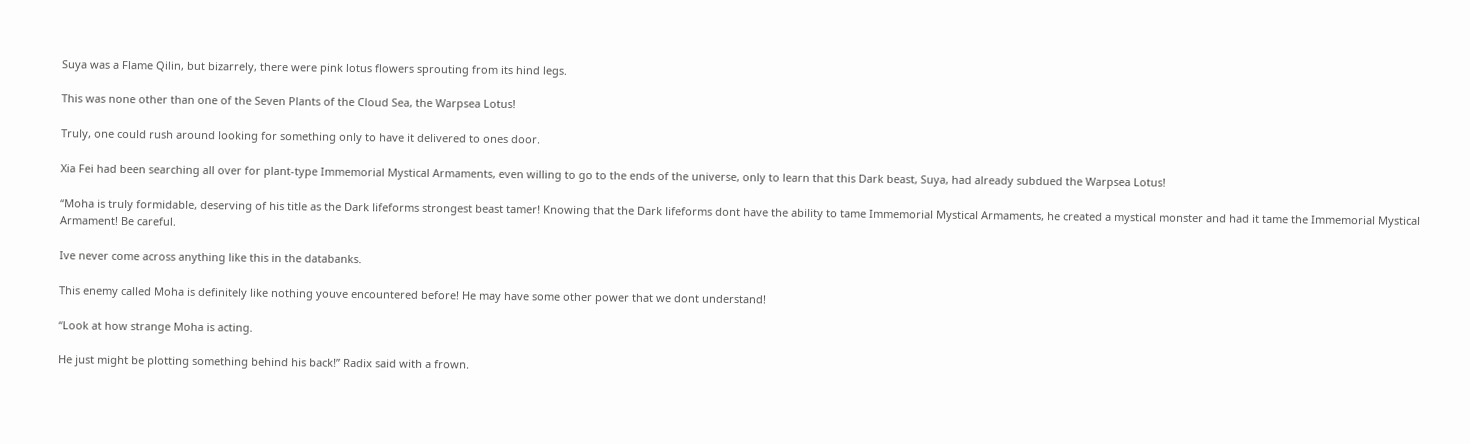Suya was a Flame Qilin, but bizarrely, there were pink lotus flowers sprouting from its hind legs.

This was none other than one of the Seven Plants of the Cloud Sea, the Warpsea Lotus!

Truly, one could rush around looking for something only to have it delivered to ones door.

Xia Fei had been searching all over for plant-type Immemorial Mystical Armaments, even willing to go to the ends of the universe, only to learn that this Dark beast, Suya, had already subdued the Warpsea Lotus!

“Moha is truly formidable, deserving of his title as the Dark lifeforms strongest beast tamer! Knowing that the Dark lifeforms dont have the ability to tame Immemorial Mystical Armaments, he created a mystical monster and had it tame the Immemorial Mystical Armament! Be careful.

Ive never come across anything like this in the databanks.

This enemy called Moha is definitely like nothing youve encountered before! He may have some other power that we dont understand!

“Look at how strange Moha is acting.

He just might be plotting something behind his back!” Radix said with a frown.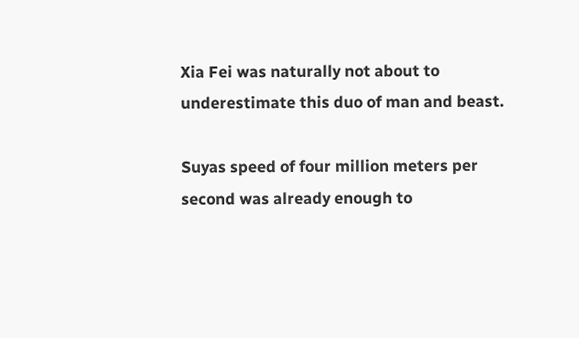Xia Fei was naturally not about to underestimate this duo of man and beast.

Suyas speed of four million meters per second was already enough to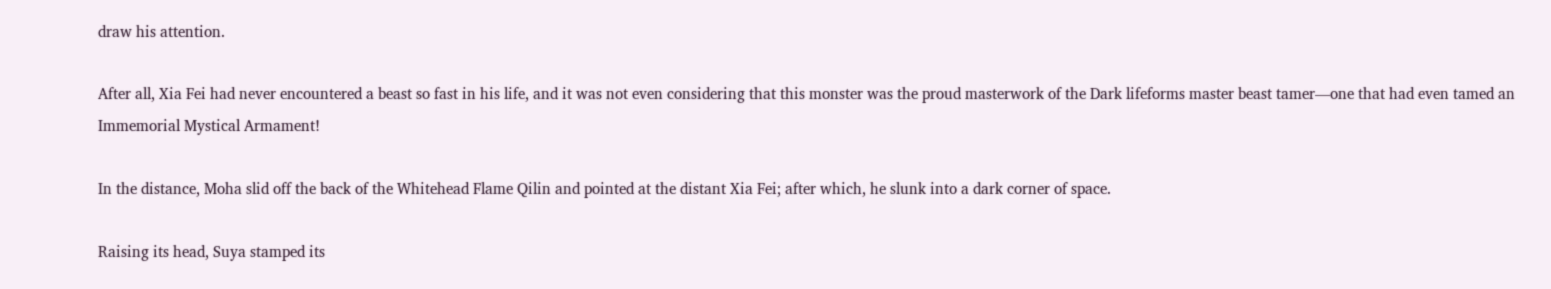draw his attention.

After all, Xia Fei had never encountered a beast so fast in his life, and it was not even considering that this monster was the proud masterwork of the Dark lifeforms master beast tamer—one that had even tamed an Immemorial Mystical Armament!

In the distance, Moha slid off the back of the Whitehead Flame Qilin and pointed at the distant Xia Fei; after which, he slunk into a dark corner of space.

Raising its head, Suya stamped its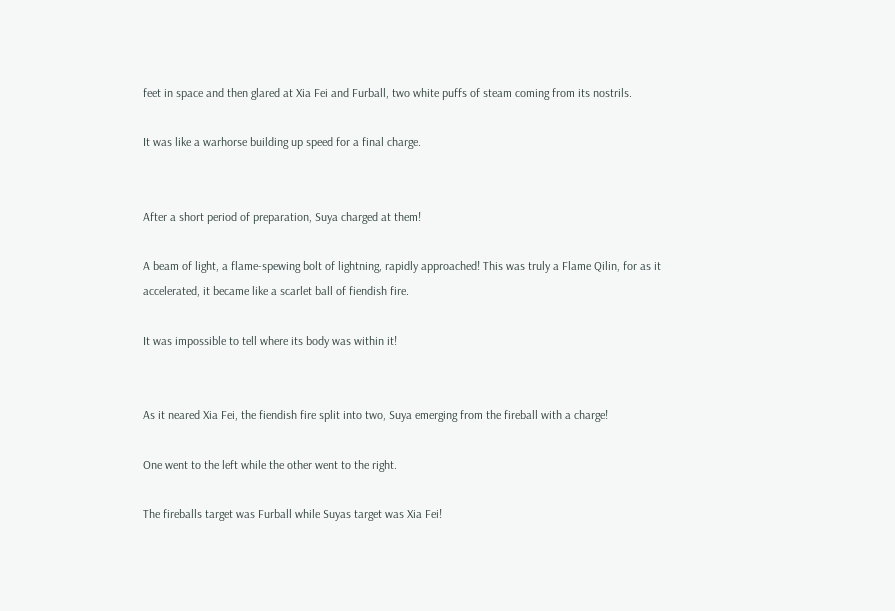feet in space and then glared at Xia Fei and Furball, two white puffs of steam coming from its nostrils.

It was like a warhorse building up speed for a final charge.


After a short period of preparation, Suya charged at them!

A beam of light, a flame-spewing bolt of lightning, rapidly approached! This was truly a Flame Qilin, for as it accelerated, it became like a scarlet ball of fiendish fire.

It was impossible to tell where its body was within it!


As it neared Xia Fei, the fiendish fire split into two, Suya emerging from the fireball with a charge!

One went to the left while the other went to the right.

The fireballs target was Furball while Suyas target was Xia Fei!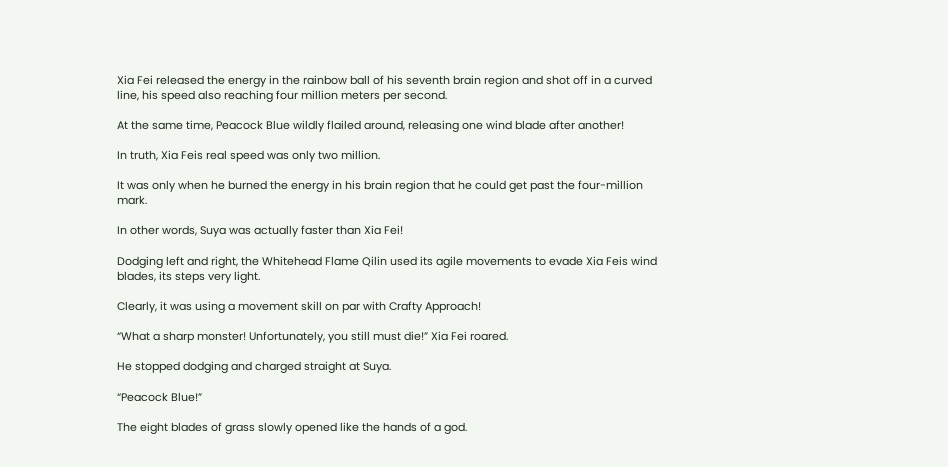Xia Fei released the energy in the rainbow ball of his seventh brain region and shot off in a curved line, his speed also reaching four million meters per second.

At the same time, Peacock Blue wildly flailed around, releasing one wind blade after another!

In truth, Xia Feis real speed was only two million.

It was only when he burned the energy in his brain region that he could get past the four-million mark.

In other words, Suya was actually faster than Xia Fei!

Dodging left and right, the Whitehead Flame Qilin used its agile movements to evade Xia Feis wind blades, its steps very light.

Clearly, it was using a movement skill on par with Crafty Approach!

“What a sharp monster! Unfortunately, you still must die!” Xia Fei roared.

He stopped dodging and charged straight at Suya.

“Peacock Blue!”

The eight blades of grass slowly opened like the hands of a god.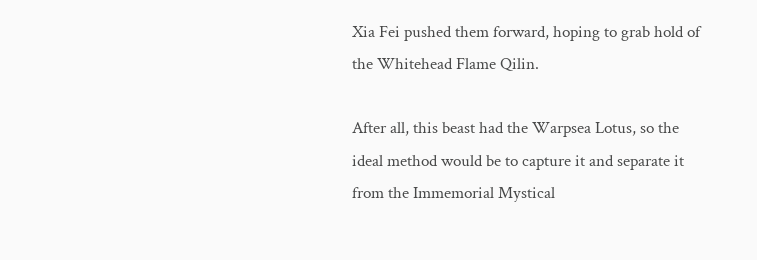Xia Fei pushed them forward, hoping to grab hold of the Whitehead Flame Qilin.

After all, this beast had the Warpsea Lotus, so the ideal method would be to capture it and separate it from the Immemorial Mystical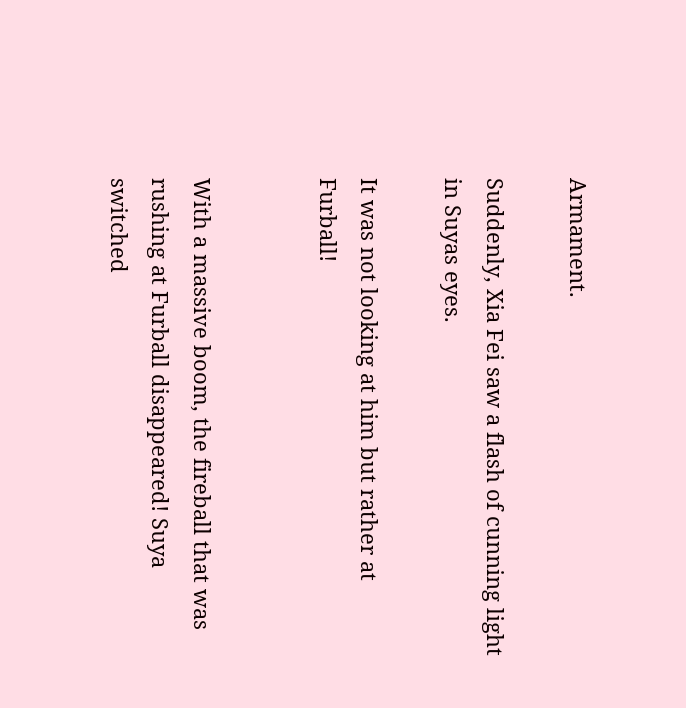Armament.

Suddenly, Xia Fei saw a flash of cunning light in Suyas eyes.

It was not looking at him but rather at Furball!


With a massive boom, the fireball that was rushing at Furball disappeared! Suya switched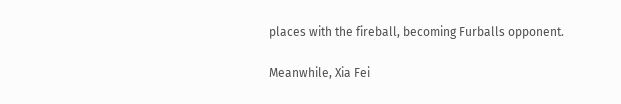places with the fireball, becoming Furballs opponent.

Meanwhile, Xia Fei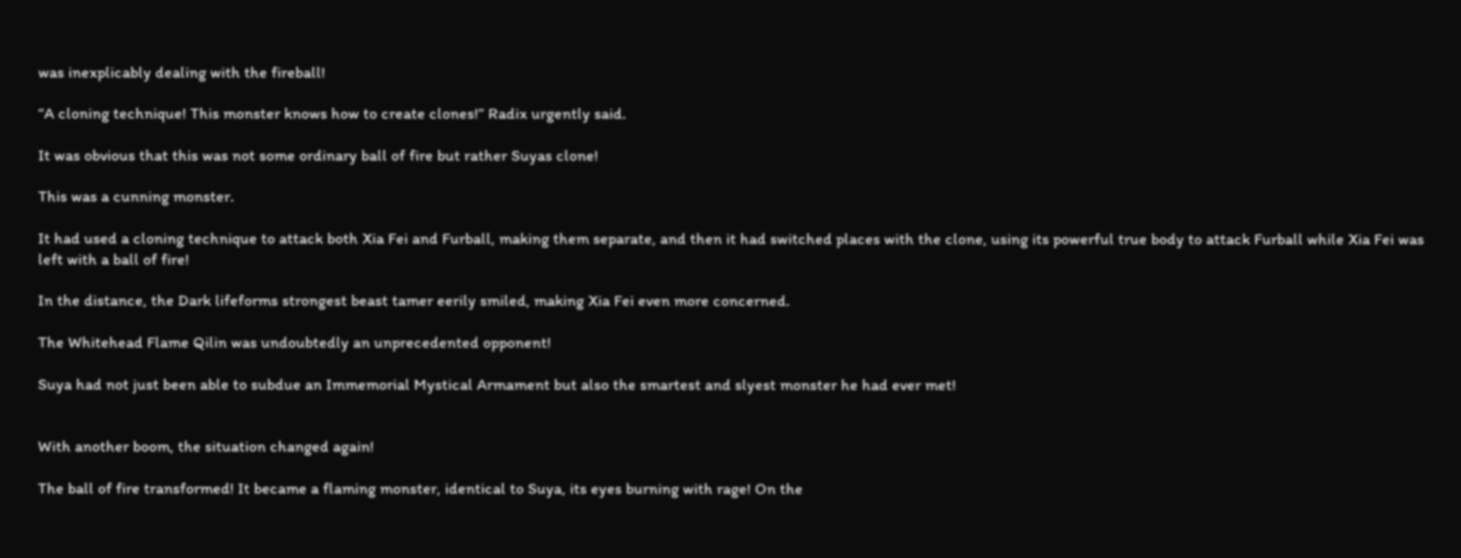was inexplicably dealing with the fireball!

“A cloning technique! This monster knows how to create clones!” Radix urgently said.

It was obvious that this was not some ordinary ball of fire but rather Suyas clone!

This was a cunning monster.

It had used a cloning technique to attack both Xia Fei and Furball, making them separate, and then it had switched places with the clone, using its powerful true body to attack Furball while Xia Fei was left with a ball of fire!

In the distance, the Dark lifeforms strongest beast tamer eerily smiled, making Xia Fei even more concerned.

The Whitehead Flame Qilin was undoubtedly an unprecedented opponent!

Suya had not just been able to subdue an Immemorial Mystical Armament but also the smartest and slyest monster he had ever met!


With another boom, the situation changed again!

The ball of fire transformed! It became a flaming monster, identical to Suya, its eyes burning with rage! On the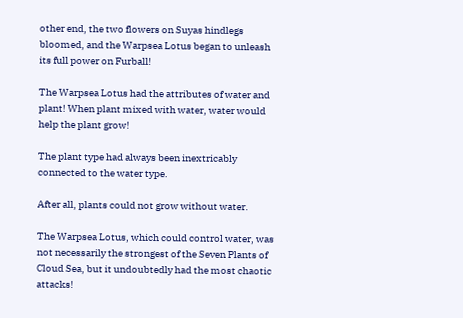other end, the two flowers on Suyas hindlegs bloomed, and the Warpsea Lotus began to unleash its full power on Furball!

The Warpsea Lotus had the attributes of water and plant! When plant mixed with water, water would help the plant grow!

The plant type had always been inextricably connected to the water type.

After all, plants could not grow without water.

The Warpsea Lotus, which could control water, was not necessarily the strongest of the Seven Plants of Cloud Sea, but it undoubtedly had the most chaotic attacks!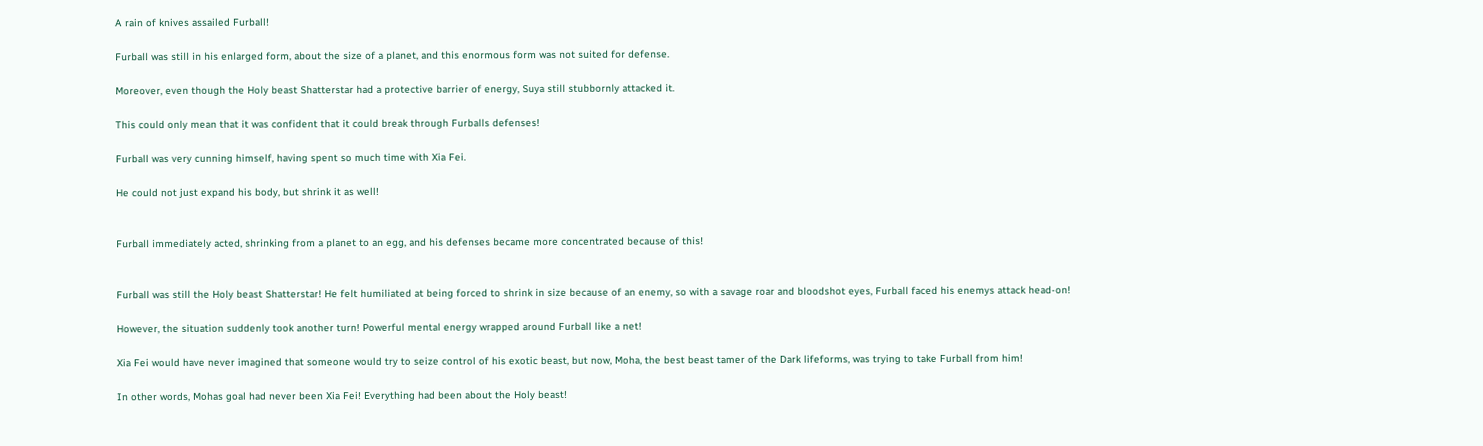A rain of knives assailed Furball!

Furball was still in his enlarged form, about the size of a planet, and this enormous form was not suited for defense.

Moreover, even though the Holy beast Shatterstar had a protective barrier of energy, Suya still stubbornly attacked it.

This could only mean that it was confident that it could break through Furballs defenses!

Furball was very cunning himself, having spent so much time with Xia Fei.

He could not just expand his body, but shrink it as well!


Furball immediately acted, shrinking from a planet to an egg, and his defenses became more concentrated because of this!


Furball was still the Holy beast Shatterstar! He felt humiliated at being forced to shrink in size because of an enemy, so with a savage roar and bloodshot eyes, Furball faced his enemys attack head-on!

However, the situation suddenly took another turn! Powerful mental energy wrapped around Furball like a net!

Xia Fei would have never imagined that someone would try to seize control of his exotic beast, but now, Moha, the best beast tamer of the Dark lifeforms, was trying to take Furball from him!

In other words, Mohas goal had never been Xia Fei! Everything had been about the Holy beast!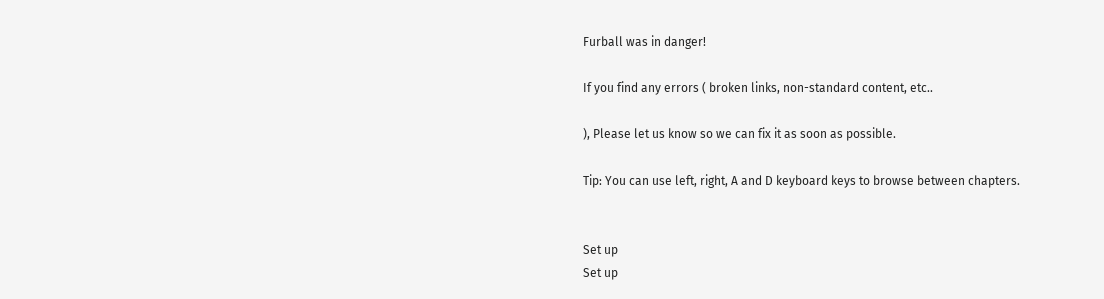Furball was in danger!

If you find any errors ( broken links, non-standard content, etc..

), Please let us know so we can fix it as soon as possible.

Tip: You can use left, right, A and D keyboard keys to browse between chapters.


Set up
Set up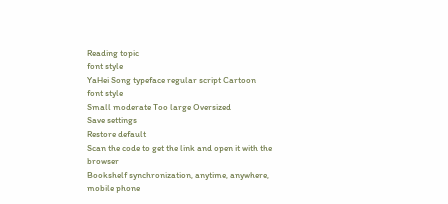Reading topic
font style
YaHei Song typeface regular script Cartoon
font style
Small moderate Too large Oversized
Save settings
Restore default
Scan the code to get the link and open it with the browser
Bookshelf synchronization, anytime, anywhere, mobile phone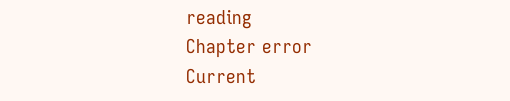reading
Chapter error
Current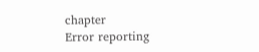chapter
Error reporting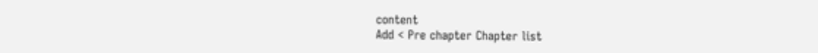content
Add < Pre chapter Chapter list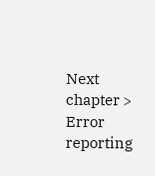Next chapter > Error reporting